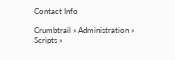Contact Info

Crumbtrail » Administration » Scripts »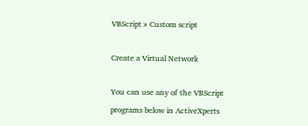VBScript » Custom script

Create a Virtual Network

You can use any of the VBScript programs below in ActiveXperts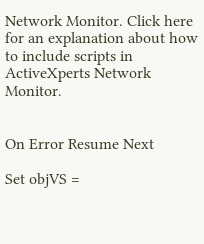Network Monitor. Click here for an explanation about how to include scripts in ActiveXperts Network Monitor.


On Error Resume Next

Set objVS =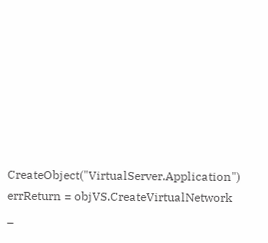CreateObject("VirtualServer.Application")
errReturn = objVS.CreateVirtualNetwork _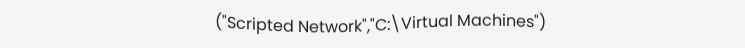("Scripted Network","C:\Virtual Machines")